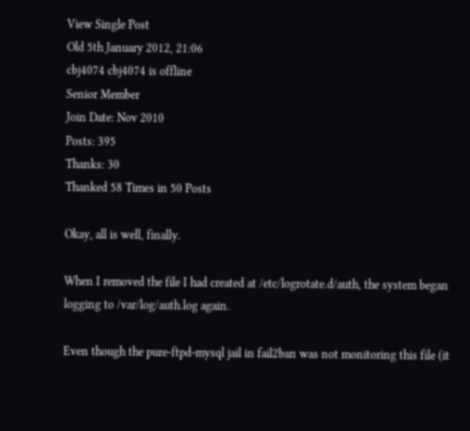View Single Post
Old 5th January 2012, 21:06
cbj4074 cbj4074 is offline
Senior Member
Join Date: Nov 2010
Posts: 395
Thanks: 30
Thanked 58 Times in 50 Posts

Okay, all is well, finally.

When I removed the file I had created at /etc/logrotate.d/auth, the system began logging to /var/log/auth.log again.

Even though the pure-ftpd-mysql jail in fail2ban was not monitoring this file (it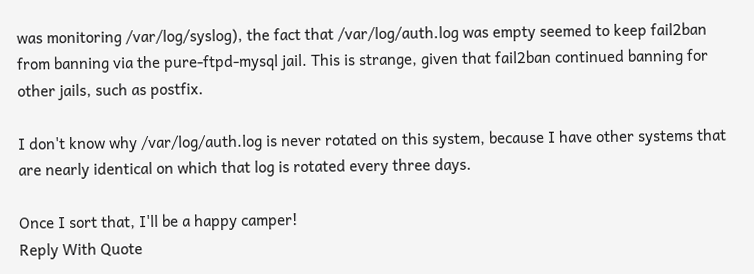was monitoring /var/log/syslog), the fact that /var/log/auth.log was empty seemed to keep fail2ban from banning via the pure-ftpd-mysql jail. This is strange, given that fail2ban continued banning for other jails, such as postfix.

I don't know why /var/log/auth.log is never rotated on this system, because I have other systems that are nearly identical on which that log is rotated every three days.

Once I sort that, I'll be a happy camper!
Reply With Quote